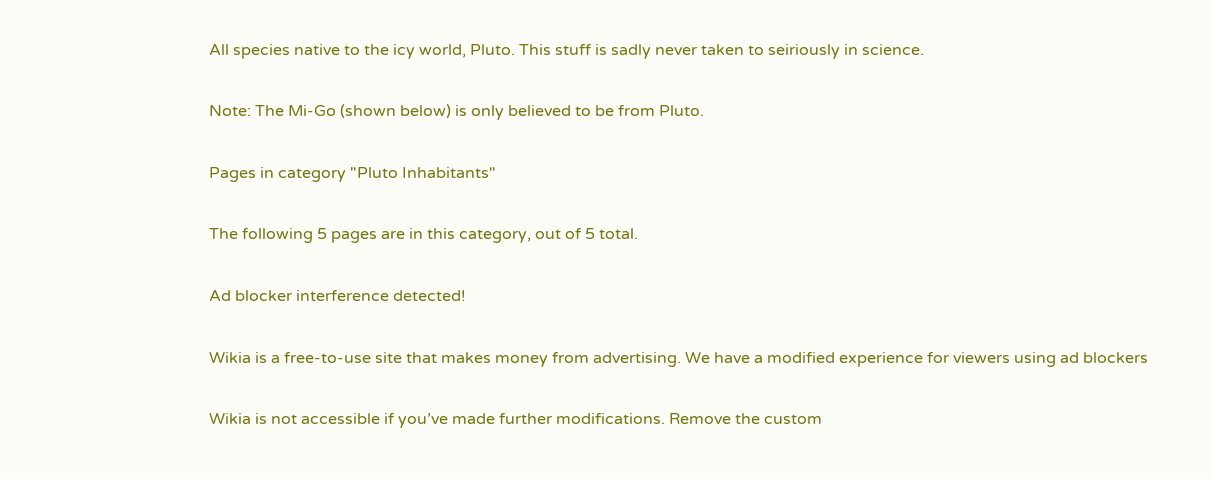All species native to the icy world, Pluto. This stuff is sadly never taken to seiriously in science.

Note: The Mi-Go (shown below) is only believed to be from Pluto.

Pages in category "Pluto Inhabitants"

The following 5 pages are in this category, out of 5 total.

Ad blocker interference detected!

Wikia is a free-to-use site that makes money from advertising. We have a modified experience for viewers using ad blockers

Wikia is not accessible if you’ve made further modifications. Remove the custom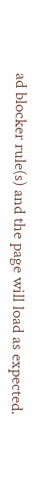ad blocker rule(s) and the page will load as expected.